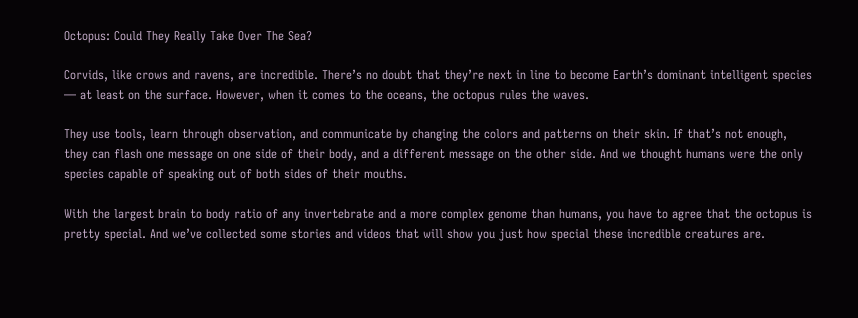Octopus: Could They Really Take Over The Sea?

Corvids, like crows and ravens, are incredible. There’s no doubt that they’re next in line to become Earth’s dominant intelligent species — at least on the surface. However, when it comes to the oceans, the octopus rules the waves.

They use tools, learn through observation, and communicate by changing the colors and patterns on their skin. If that’s not enough, they can flash one message on one side of their body, and a different message on the other side. And we thought humans were the only species capable of speaking out of both sides of their mouths.

With the largest brain to body ratio of any invertebrate and a more complex genome than humans, you have to agree that the octopus is pretty special. And we’ve collected some stories and videos that will show you just how special these incredible creatures are.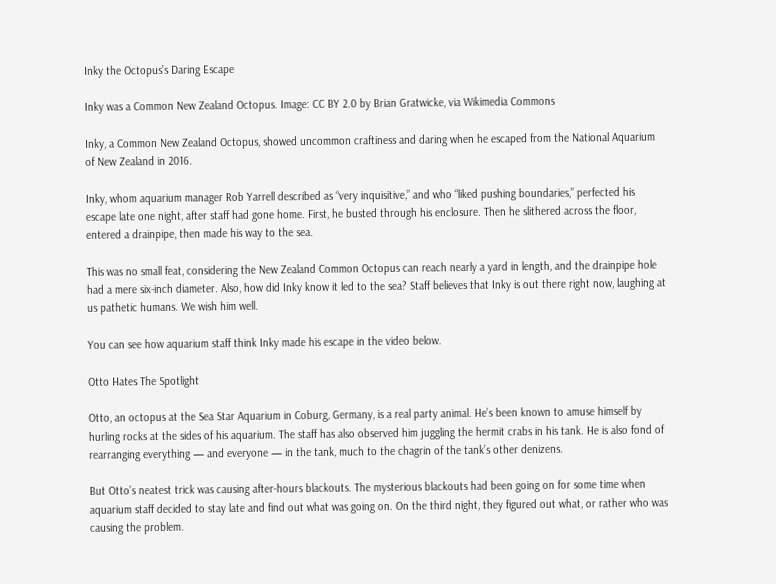Inky the Octopus’s Daring Escape

Inky was a Common New Zealand Octopus. Image: CC BY 2.0 by Brian Gratwicke, via Wikimedia Commons

Inky, a Common New Zealand Octopus, showed uncommon craftiness and daring when he escaped from the National Aquarium of New Zealand in 2016.

Inky, whom aquarium manager Rob Yarrell described as “very inquisitive,” and who “liked pushing boundaries,” perfected his escape late one night, after staff had gone home. First, he busted through his enclosure. Then he slithered across the floor, entered a drainpipe, then made his way to the sea.

This was no small feat, considering the New Zealand Common Octopus can reach nearly a yard in length, and the drainpipe hole had a mere six-inch diameter. Also, how did Inky know it led to the sea? Staff believes that Inky is out there right now, laughing at us pathetic humans. We wish him well.

You can see how aquarium staff think Inky made his escape in the video below.

Otto Hates The Spotlight

Otto, an octopus at the Sea Star Aquarium in Coburg, Germany, is a real party animal. He’s been known to amuse himself by hurling rocks at the sides of his aquarium. The staff has also observed him juggling the hermit crabs in his tank. He is also fond of rearranging everything — and everyone — in the tank, much to the chagrin of the tank’s other denizens.

But Otto’s neatest trick was causing after-hours blackouts. The mysterious blackouts had been going on for some time when aquarium staff decided to stay late and find out what was going on. On the third night, they figured out what, or rather who was causing the problem.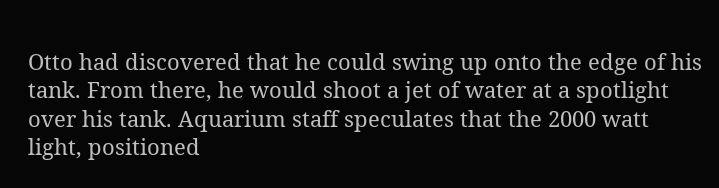Otto had discovered that he could swing up onto the edge of his tank. From there, he would shoot a jet of water at a spotlight over his tank. Aquarium staff speculates that the 2000 watt light, positioned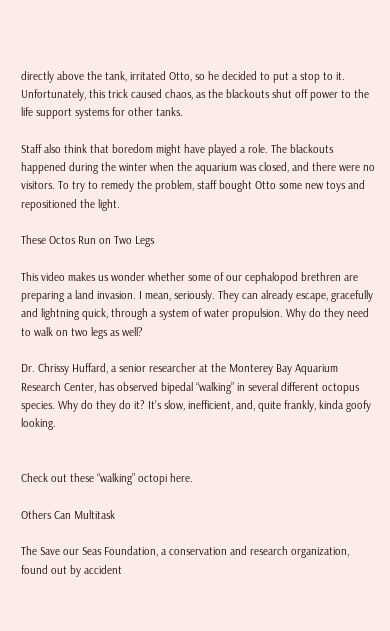directly above the tank, irritated Otto, so he decided to put a stop to it. Unfortunately, this trick caused chaos, as the blackouts shut off power to the life support systems for other tanks.

Staff also think that boredom might have played a role. The blackouts happened during the winter when the aquarium was closed, and there were no visitors. To try to remedy the problem, staff bought Otto some new toys and repositioned the light.

These Octos Run on Two Legs

This video makes us wonder whether some of our cephalopod brethren are preparing a land invasion. I mean, seriously. They can already escape, gracefully and lightning quick, through a system of water propulsion. Why do they need to walk on two legs as well?

Dr. Chrissy Huffard, a senior researcher at the Monterey Bay Aquarium Research Center, has observed bipedal “walking” in several different octopus species. Why do they do it? It’s slow, inefficient, and, quite frankly, kinda goofy looking.


Check out these “walking” octopi here.

Others Can Multitask

The Save our Seas Foundation, a conservation and research organization, found out by accident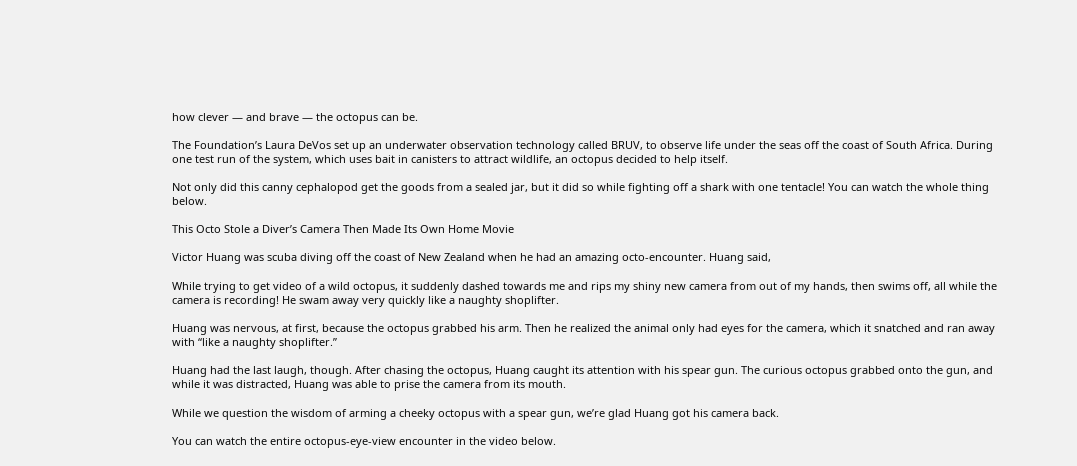how clever — and brave — the octopus can be.

The Foundation’s Laura DeVos set up an underwater observation technology called BRUV, to observe life under the seas off the coast of South Africa. During one test run of the system, which uses bait in canisters to attract wildlife, an octopus decided to help itself.

Not only did this canny cephalopod get the goods from a sealed jar, but it did so while fighting off a shark with one tentacle! You can watch the whole thing below.

This Octo Stole a Diver’s Camera Then Made Its Own Home Movie

Victor Huang was scuba diving off the coast of New Zealand when he had an amazing octo-encounter. Huang said,

While trying to get video of a wild octopus, it suddenly dashed towards me and rips my shiny new camera from out of my hands, then swims off, all while the camera is recording! He swam away very quickly like a naughty shoplifter.

Huang was nervous, at first, because the octopus grabbed his arm. Then he realized the animal only had eyes for the camera, which it snatched and ran away with “like a naughty shoplifter.”

Huang had the last laugh, though. After chasing the octopus, Huang caught its attention with his spear gun. The curious octopus grabbed onto the gun, and while it was distracted, Huang was able to prise the camera from its mouth.

While we question the wisdom of arming a cheeky octopus with a spear gun, we’re glad Huang got his camera back.

You can watch the entire octopus-eye-view encounter in the video below.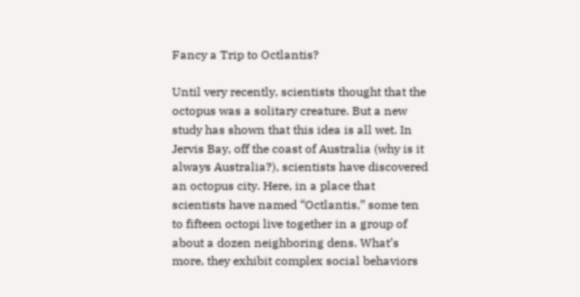Fancy a Trip to Octlantis?

Until very recently, scientists thought that the octopus was a solitary creature. But a new study has shown that this idea is all wet. In Jervis Bay, off the coast of Australia (why is it always Australia?), scientists have discovered an octopus city. Here, in a place that scientists have named “Octlantis,” some ten to fifteen octopi live together in a group of about a dozen neighboring dens. What’s more, they exhibit complex social behaviors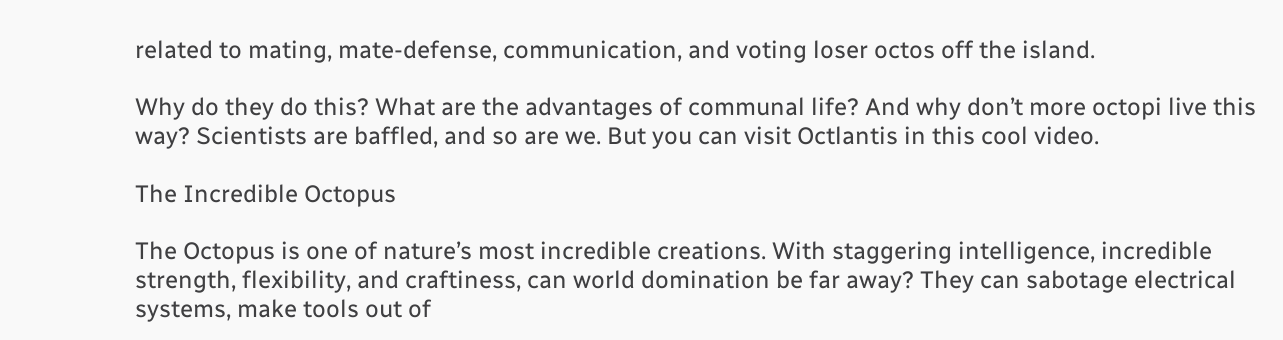related to mating, mate-defense, communication, and voting loser octos off the island.

Why do they do this? What are the advantages of communal life? And why don’t more octopi live this way? Scientists are baffled, and so are we. But you can visit Octlantis in this cool video.

The Incredible Octopus

The Octopus is one of nature’s most incredible creations. With staggering intelligence, incredible strength, flexibility, and craftiness, can world domination be far away? They can sabotage electrical systems, make tools out of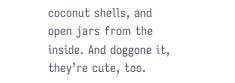coconut shells, and open jars from the inside. And doggone it, they’re cute, too.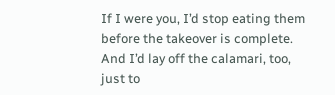If I were you, I’d stop eating them before the takeover is complete. And I’d lay off the calamari, too, just to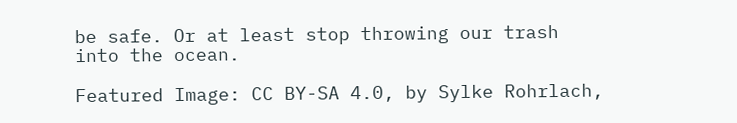be safe. Or at least stop throwing our trash into the ocean.

Featured Image: CC BY-SA 4.0, by Sylke Rohrlach,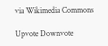via Wikimedia Commons

Upvote Downvote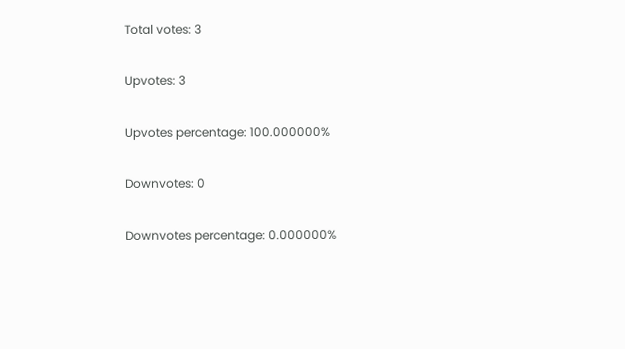Total votes: 3

Upvotes: 3

Upvotes percentage: 100.000000%

Downvotes: 0

Downvotes percentage: 0.000000%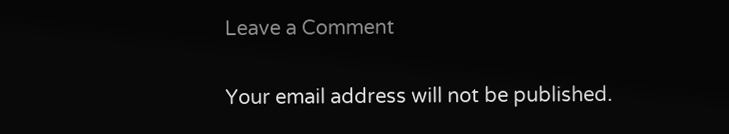Leave a Comment

Your email address will not be published.